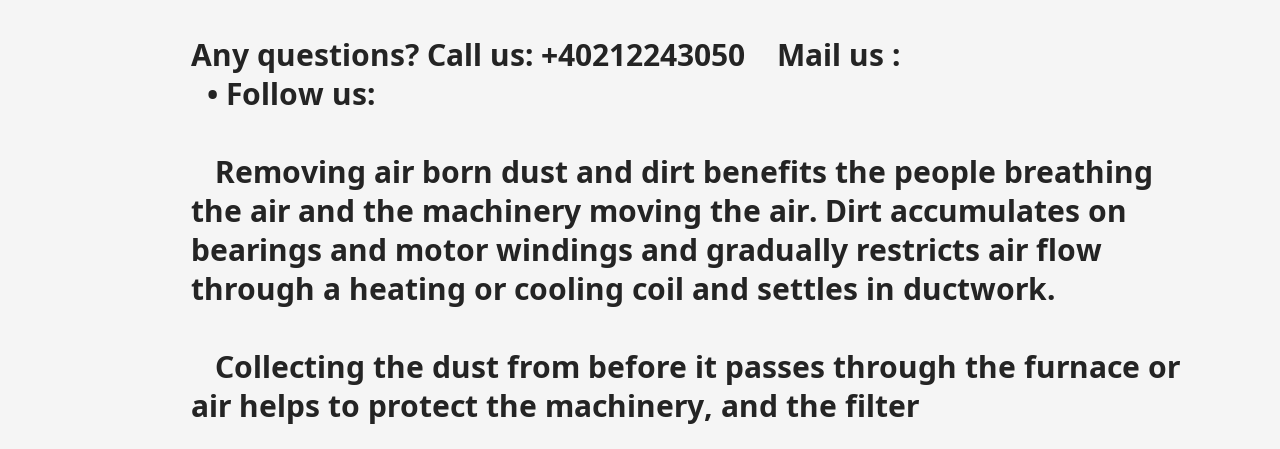Any questions? Call us: +40212243050    Mail us :
  • Follow us:

   Removing air born dust and dirt benefits the people breathing the air and the machinery moving the air. Dirt accumulates on bearings and motor windings and gradually restricts air flow through a heating or cooling coil and settles in ductwork.

   Collecting the dust from before it passes through the furnace or air helps to protect the machinery, and the filter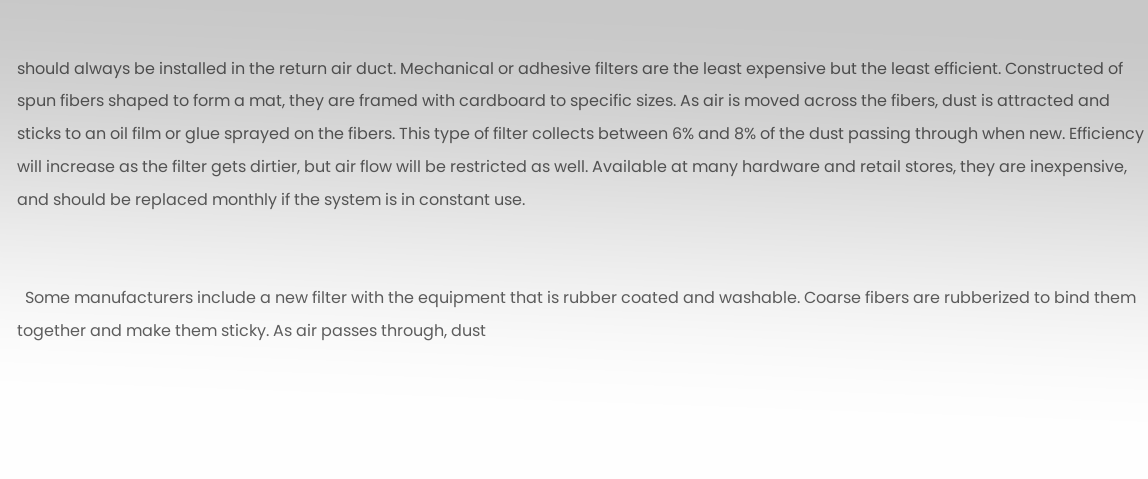should always be installed in the return air duct. Mechanical or adhesive filters are the least expensive but the least efficient. Constructed of spun fibers shaped to form a mat, they are framed with cardboard to specific sizes. As air is moved across the fibers, dust is attracted and sticks to an oil film or glue sprayed on the fibers. This type of filter collects between 6% and 8% of the dust passing through when new. Efficiency will increase as the filter gets dirtier, but air flow will be restricted as well. Available at many hardware and retail stores, they are inexpensive, and should be replaced monthly if the system is in constant use.


  Some manufacturers include a new filter with the equipment that is rubber coated and washable. Coarse fibers are rubberized to bind them together and make them sticky. As air passes through, dust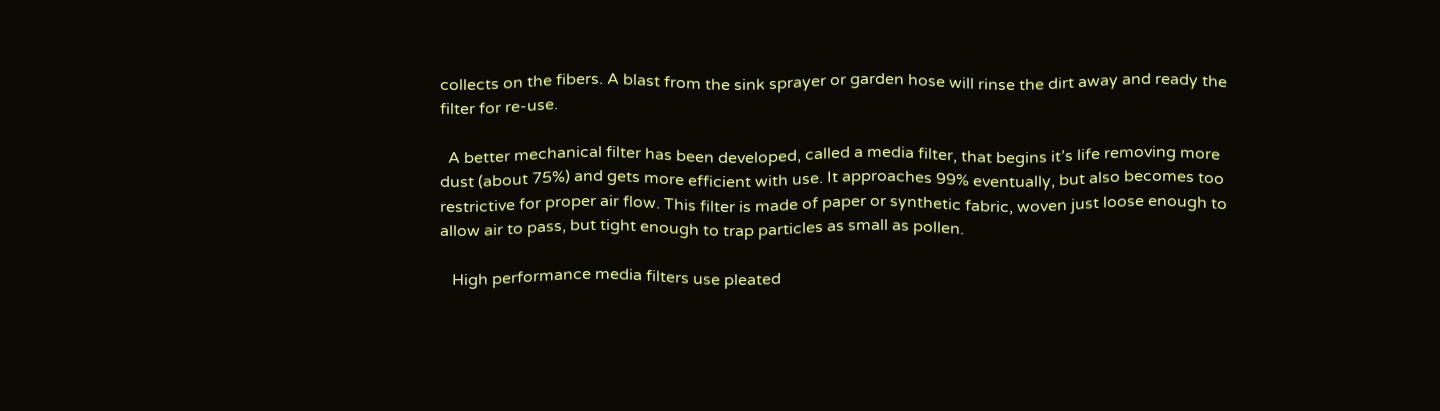collects on the fibers. A blast from the sink sprayer or garden hose will rinse the dirt away and ready the filter for re-use.

  A better mechanical filter has been developed, called a media filter, that begins it’s life removing more dust (about 75%) and gets more efficient with use. It approaches 99% eventually, but also becomes too restrictive for proper air flow. This filter is made of paper or synthetic fabric, woven just loose enough to allow air to pass, but tight enough to trap particles as small as pollen.

   High performance media filters use pleated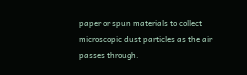paper or spun materials to collect microscopic dust particles as the air passes through.